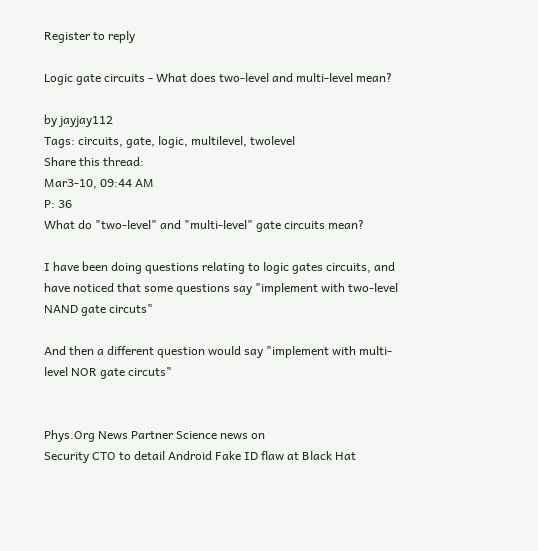Register to reply

Logic gate circuits - What does two-level and multi-level mean?

by jayjay112
Tags: circuits, gate, logic, multilevel, twolevel
Share this thread:
Mar3-10, 09:44 AM
P: 36
What do "two-level" and "multi-level" gate circuits mean?

I have been doing questions relating to logic gates circuits, and have noticed that some questions say "implement with two-level NAND gate circuts"

And then a different question would say "implement with multi-level NOR gate circuts"


Phys.Org News Partner Science news on
Security CTO to detail Android Fake ID flaw at Black Hat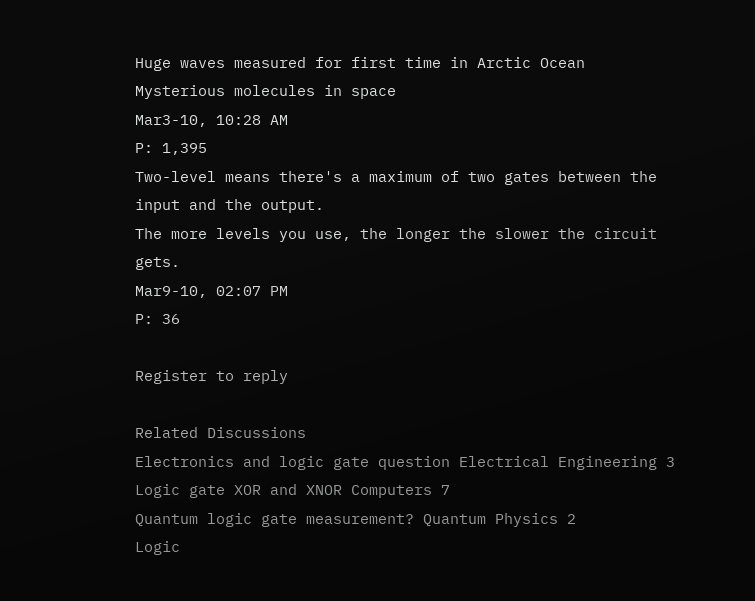Huge waves measured for first time in Arctic Ocean
Mysterious molecules in space
Mar3-10, 10:28 AM
P: 1,395
Two-level means there's a maximum of two gates between the input and the output.
The more levels you use, the longer the slower the circuit gets.
Mar9-10, 02:07 PM
P: 36

Register to reply

Related Discussions
Electronics and logic gate question Electrical Engineering 3
Logic gate XOR and XNOR Computers 7
Quantum logic gate measurement? Quantum Physics 2
Logic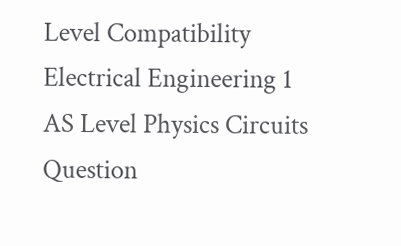Level Compatibility Electrical Engineering 1
AS Level Physics Circuits Question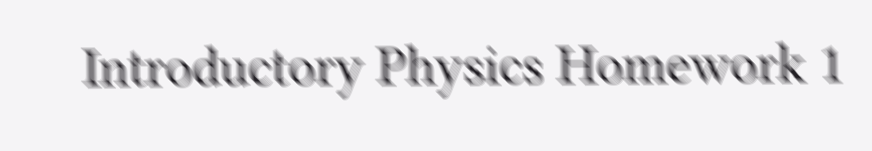Introductory Physics Homework 1